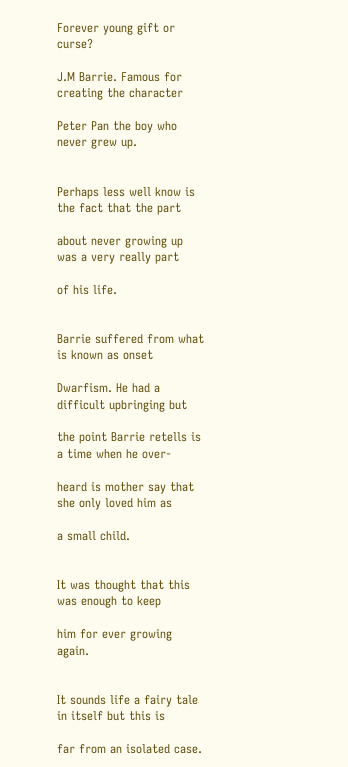Forever young gift or curse?

J.M Barrie. Famous for creating the character

Peter Pan the boy who never grew up.


Perhaps less well know is the fact that the part

about never growing up was a very really part

of his life.


Barrie suffered from what is known as onset

Dwarfism. He had a difficult upbringing but

the point Barrie retells is a time when he over-

heard is mother say that she only loved him as

a small child.


It was thought that this was enough to keep

him for ever growing again.


It sounds life a fairy tale in itself but this is

far from an isolated case.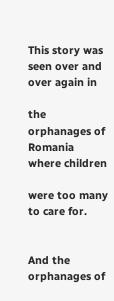This story was seen over and over again in

the orphanages of Romania where children

were too many to care for.


And the orphanages of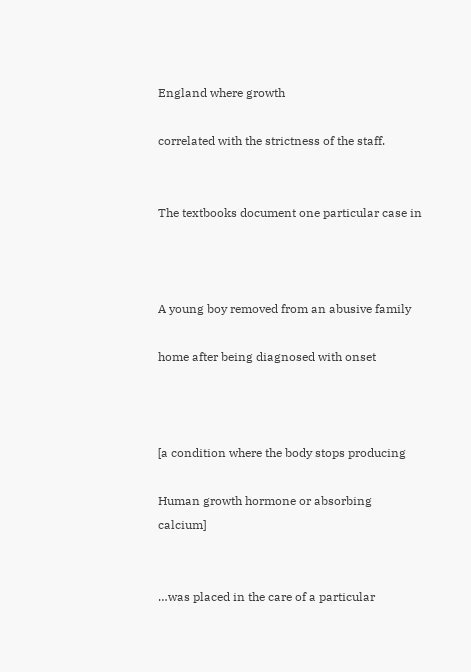England where growth

correlated with the strictness of the staff.


The textbooks document one particular case in



A young boy removed from an abusive family

home after being diagnosed with onset



[a condition where the body stops producing

Human growth hormone or absorbing calcium]


…was placed in the care of a particular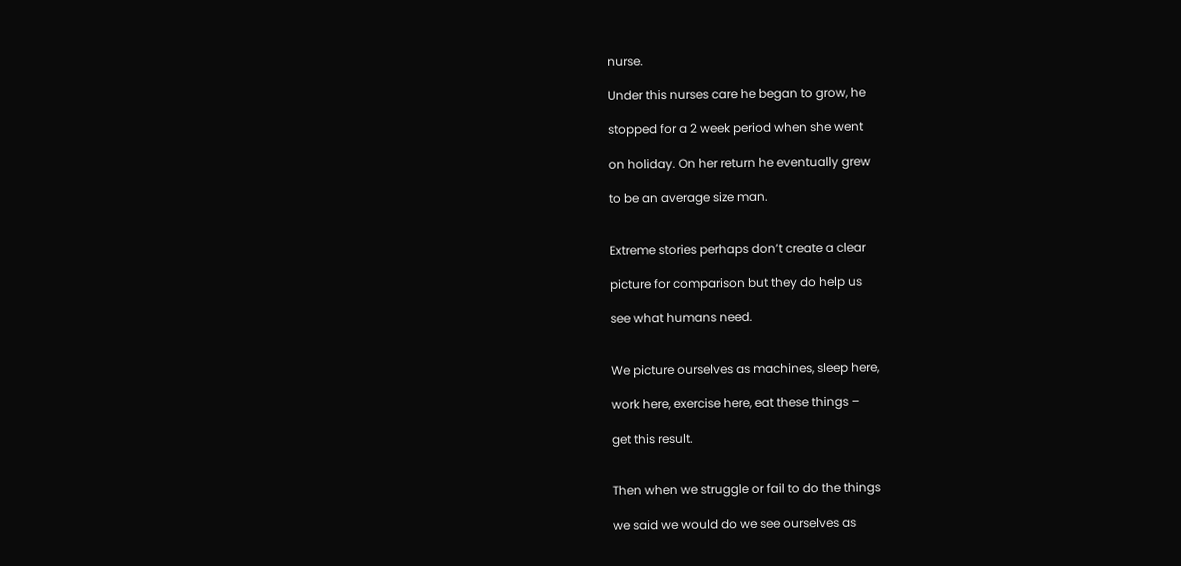nurse.

Under this nurses care he began to grow, he

stopped for a 2 week period when she went

on holiday. On her return he eventually grew

to be an average size man.


Extreme stories perhaps don’t create a clear

picture for comparison but they do help us

see what humans need.


We picture ourselves as machines, sleep here,

work here, exercise here, eat these things –

get this result.


Then when we struggle or fail to do the things

we said we would do we see ourselves as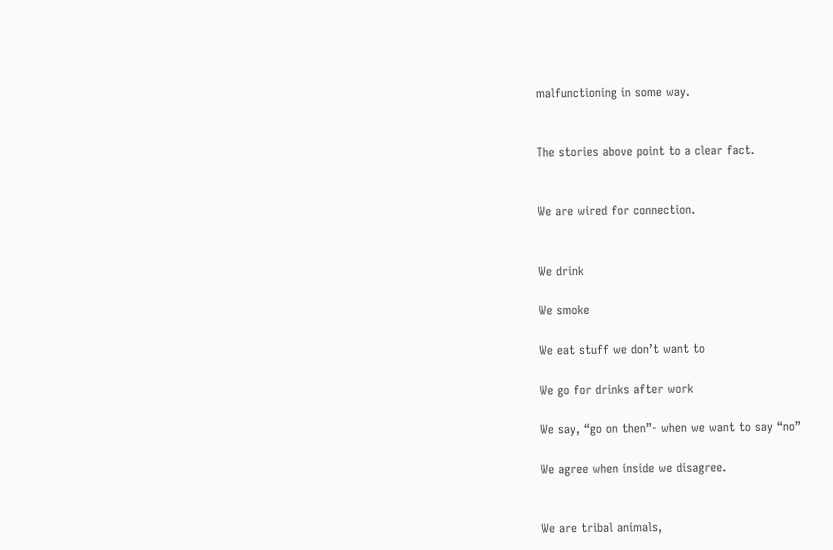malfunctioning in some way.


The stories above point to a clear fact.


We are wired for connection.


We drink

We smoke

We eat stuff we don’t want to

We go for drinks after work

We say, “go on then”- when we want to say “no”

We agree when inside we disagree.


We are tribal animals,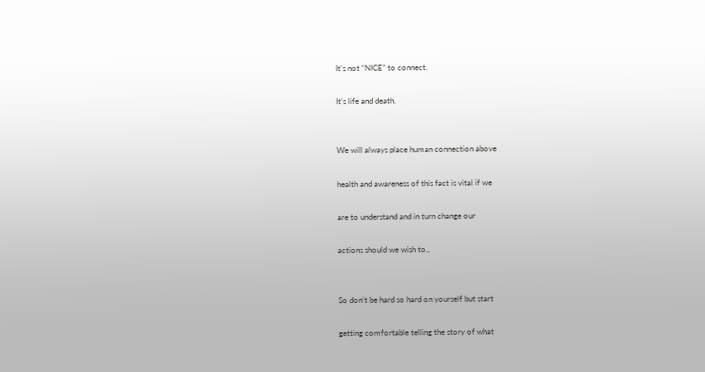It’s not “NICE” to connect.

It’s life and death.


We will always place human connection above

health and awareness of this fact is vital if we

are to understand and in turn change our

actions should we wish to.,


So don’t be hard so hard on yourself but start

getting comfortable telling the story of what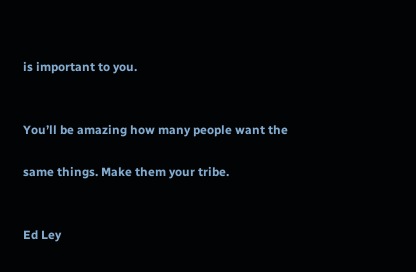is important to you.


You’ll be amazing how many people want the

same things. Make them your tribe.


Ed Ley